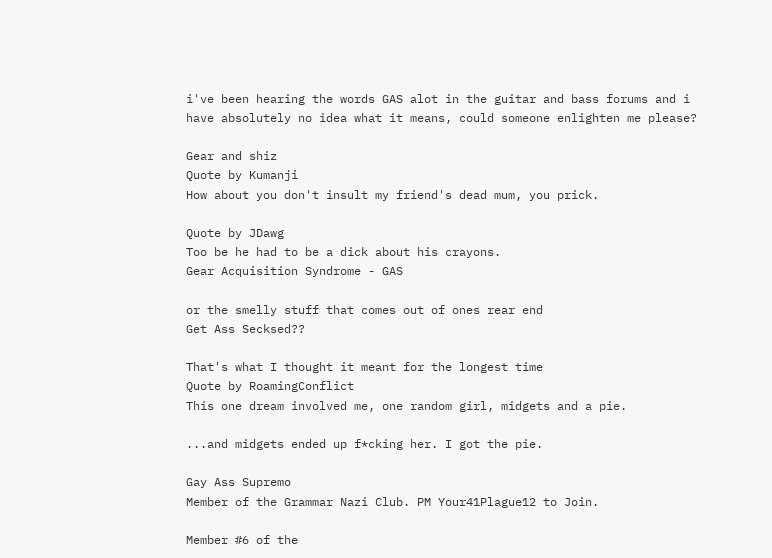i've been hearing the words GAS alot in the guitar and bass forums and i have absolutely no idea what it means, could someone enlighten me please?

Gear and shiz
Quote by Kumanji
How about you don't insult my friend's dead mum, you prick.

Quote by JDawg
Too be he had to be a dick about his crayons.
Gear Acquisition Syndrome - GAS

or the smelly stuff that comes out of ones rear end
Get Ass Secksed??

That's what I thought it meant for the longest time
Quote by RoamingConflict
This one dream involved me, one random girl, midgets and a pie.

...and midgets ended up f*cking her. I got the pie.

Gay Ass Supremo
Member of the Grammar Nazi Club. PM Your41Plague12 to Join.

Member #6 of the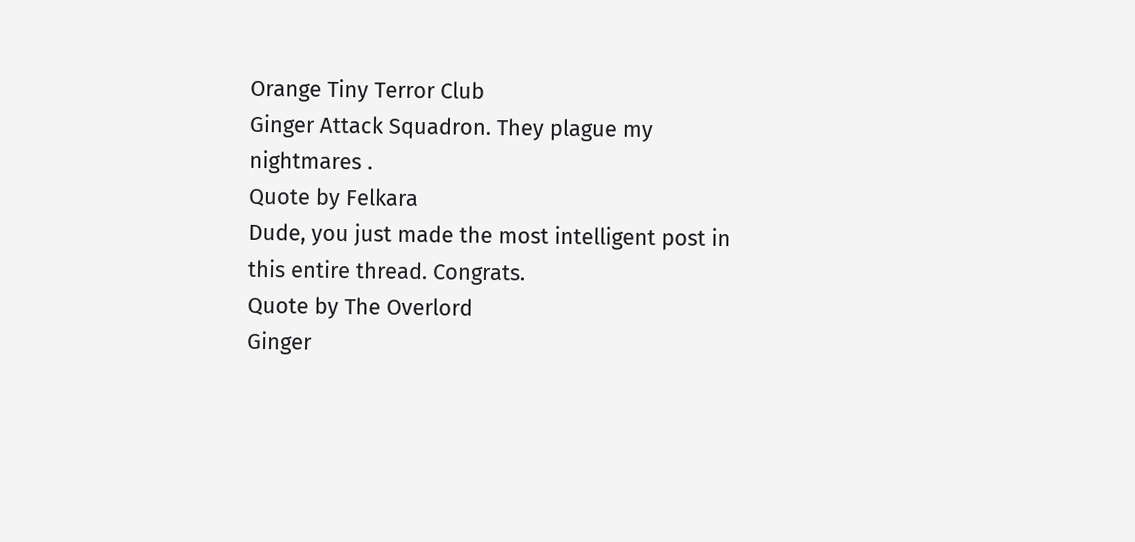Orange Tiny Terror Club
Ginger Attack Squadron. They plague my nightmares .
Quote by Felkara
Dude, you just made the most intelligent post in this entire thread. Congrats.
Quote by The Overlord
Ginger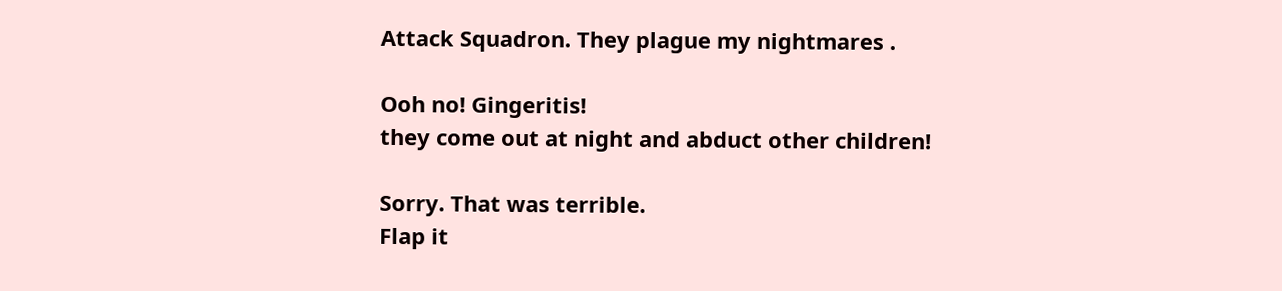Attack Squadron. They plague my nightmares .

Ooh no! Gingeritis!
they come out at night and abduct other children!

Sorry. That was terrible.
Flap it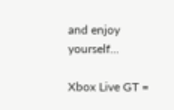and enjoy yourself...

Xbox Live GT =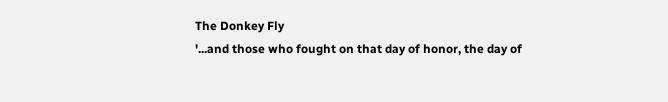The Donkey Fly
'...and those who fought on that day of honor, the day of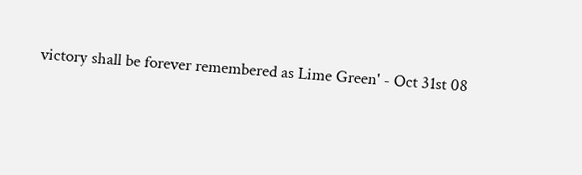victory shall be forever remembered as Lime Green' - Oct 31st 08